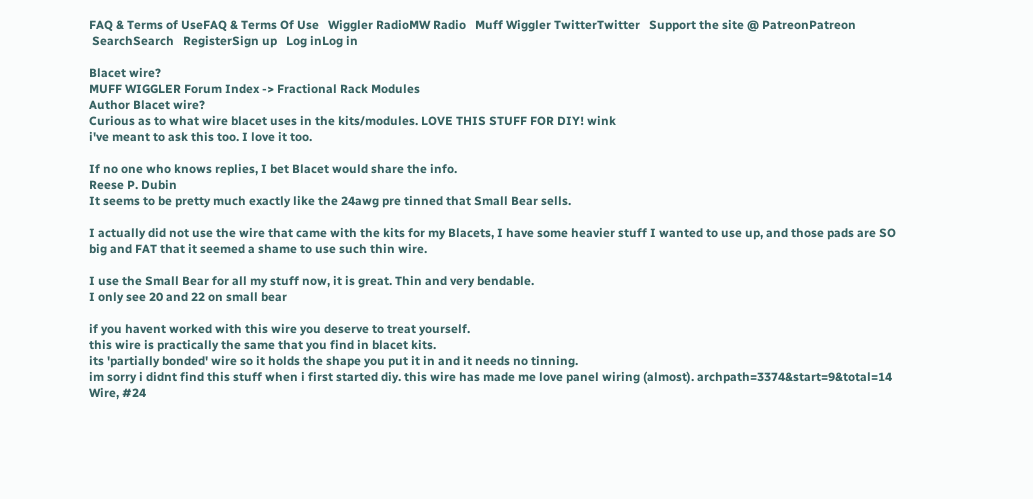FAQ & Terms of UseFAQ & Terms Of Use   Wiggler RadioMW Radio   Muff Wiggler TwitterTwitter   Support the site @ PatreonPatreon
 SearchSearch   RegisterSign up   Log inLog in

Blacet wire?
MUFF WIGGLER Forum Index -> Fractional Rack Modules
Author Blacet wire?
Curious as to what wire blacet uses in the kits/modules. LOVE THIS STUFF FOR DIY! wink
i've meant to ask this too. I love it too.

If no one who knows replies, I bet Blacet would share the info.
Reese P. Dubin
It seems to be pretty much exactly like the 24awg pre tinned that Small Bear sells.

I actually did not use the wire that came with the kits for my Blacets, I have some heavier stuff I wanted to use up, and those pads are SO big and FAT that it seemed a shame to use such thin wire.

I use the Small Bear for all my stuff now, it is great. Thin and very bendable.
I only see 20 and 22 on small bear

if you havent worked with this wire you deserve to treat yourself.
this wire is practically the same that you find in blacet kits.
its 'partially bonded' wire so it holds the shape you put it in and it needs no tinning.
im sorry i didnt find this stuff when i first started diy. this wire has made me love panel wiring (almost). archpath=3374&start=9&total=14
Wire, #24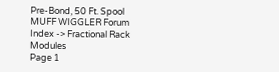Pre-Bond, 50 Ft. Spool
MUFF WIGGLER Forum Index -> Fractional Rack Modules
Page 1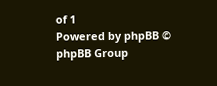of 1
Powered by phpBB © phpBB Group